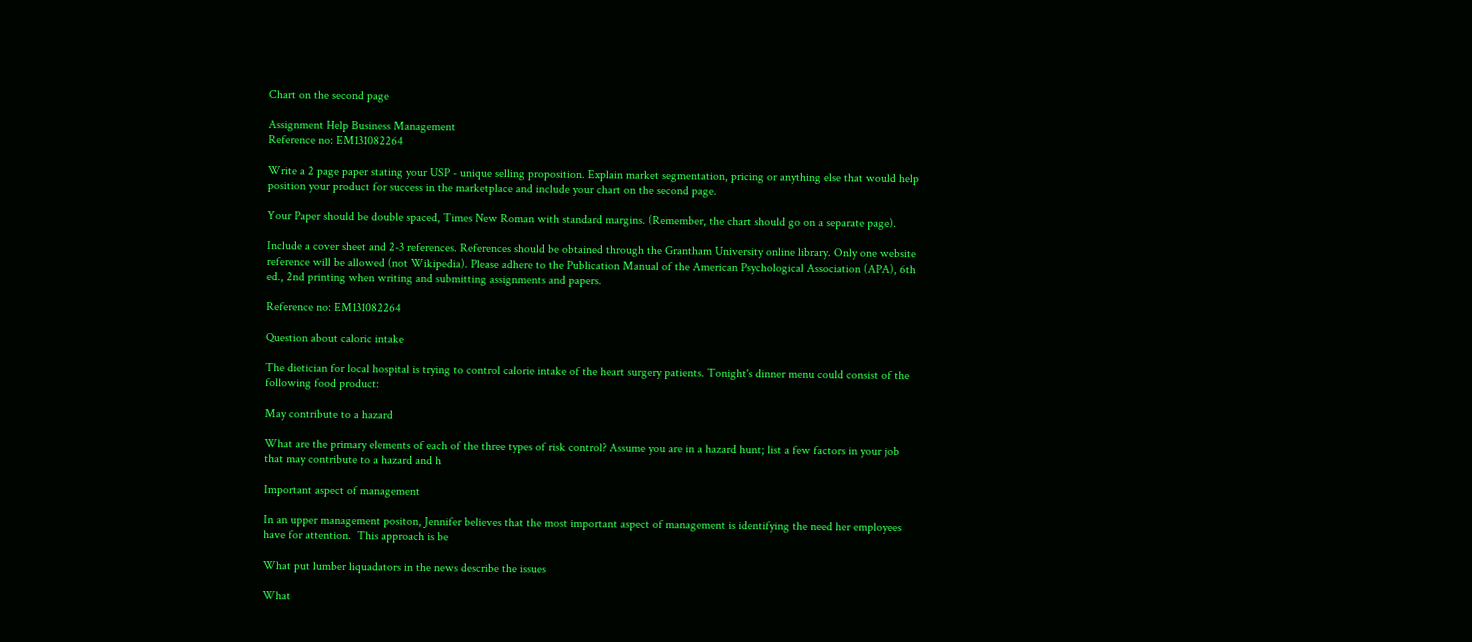Chart on the second page

Assignment Help Business Management
Reference no: EM131082264

Write a 2 page paper stating your USP - unique selling proposition. Explain market segmentation, pricing or anything else that would help position your product for success in the marketplace and include your chart on the second page.

Your Paper should be double spaced, Times New Roman with standard margins. (Remember, the chart should go on a separate page).

Include a cover sheet and 2-3 references. References should be obtained through the Grantham University online library. Only one website reference will be allowed (not Wikipedia). Please adhere to the Publication Manual of the American Psychological Association (APA), 6th ed., 2nd printing when writing and submitting assignments and papers.

Reference no: EM131082264

Question about caloric intake

The dietician for local hospital is trying to control calorie intake of the heart surgery patients. Tonight's dinner menu could consist of the following food product:

May contribute to a hazard

What are the primary elements of each of the three types of risk control? Assume you are in a hazard hunt; list a few factors in your job that may contribute to a hazard and h

Important aspect of management

In an upper management positon, Jennifer believes that the most important aspect of management is identifying the need her employees have for attention.  This approach is be

What put lumber liquadators in the news describe the issues

What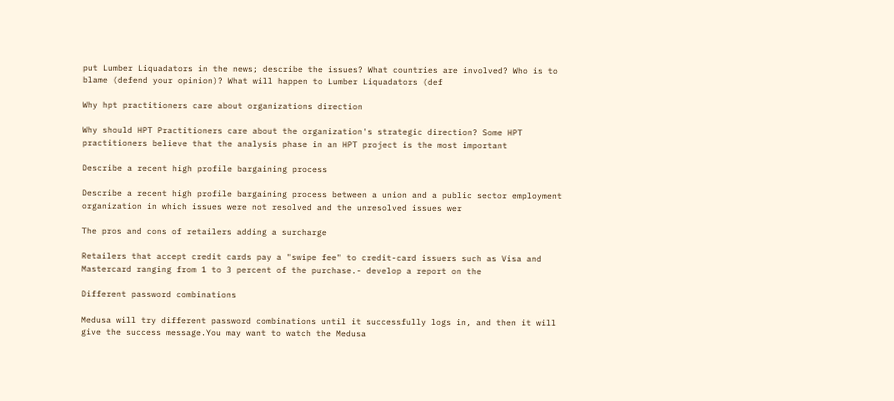put Lumber Liquadators in the news; describe the issues? What countries are involved? Who is to blame (defend your opinion)? What will happen to Lumber Liquadators (def

Why hpt practitioners care about organizations direction

Why should HPT Practitioners care about the organization's strategic direction? Some HPT practitioners believe that the analysis phase in an HPT project is the most important

Describe a recent high profile bargaining process

Describe a recent high profile bargaining process between a union and a public sector employment organization in which issues were not resolved and the unresolved issues wer

The pros and cons of retailers adding a surcharge

Retailers that accept credit cards pay a "swipe fee" to credit-card issuers such as Visa and Mastercard ranging from 1 to 3 percent of the purchase.- develop a report on the

Different password combinations

Medusa will try different password combinations until it successfully logs in, and then it will give the success message.You may want to watch the Medusa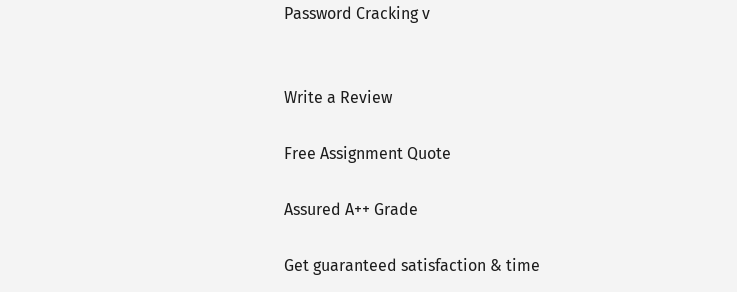Password Cracking v


Write a Review

Free Assignment Quote

Assured A++ Grade

Get guaranteed satisfaction & time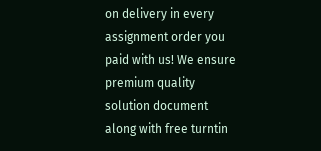on delivery in every assignment order you paid with us! We ensure premium quality solution document along with free turntin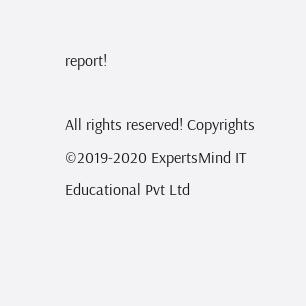report!

All rights reserved! Copyrights ©2019-2020 ExpertsMind IT Educational Pvt Ltd